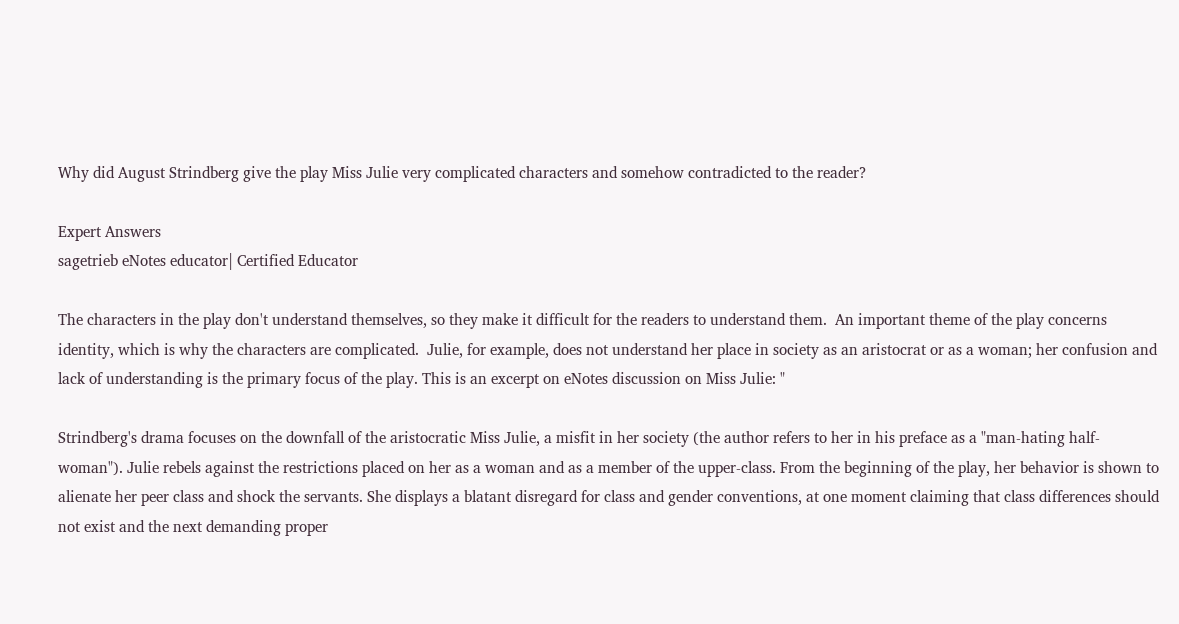Why did August Strindberg give the play Miss Julie very complicated characters and somehow contradicted to the reader?

Expert Answers
sagetrieb eNotes educator| Certified Educator

The characters in the play don't understand themselves, so they make it difficult for the readers to understand them.  An important theme of the play concerns identity, which is why the characters are complicated.  Julie, for example, does not understand her place in society as an aristocrat or as a woman; her confusion and lack of understanding is the primary focus of the play. This is an excerpt on eNotes discussion on Miss Julie: "

Strindberg's drama focuses on the downfall of the aristocratic Miss Julie, a misfit in her society (the author refers to her in his preface as a "man-hating half-woman"). Julie rebels against the restrictions placed on her as a woman and as a member of the upper-class. From the beginning of the play, her behavior is shown to alienate her peer class and shock the servants. She displays a blatant disregard for class and gender conventions, at one moment claiming that class differences should not exist and the next demanding proper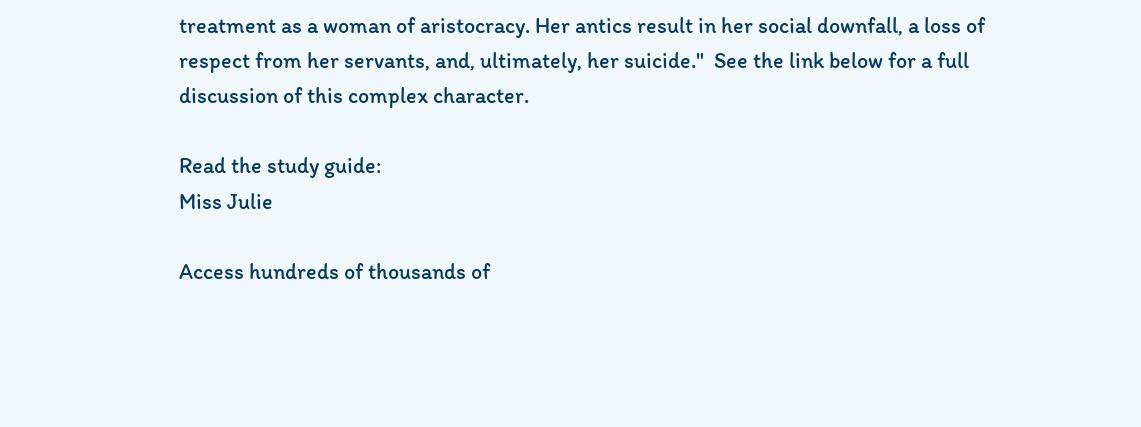treatment as a woman of aristocracy. Her antics result in her social downfall, a loss of respect from her servants, and, ultimately, her suicide."  See the link below for a full discussion of this complex character.

Read the study guide:
Miss Julie

Access hundreds of thousands of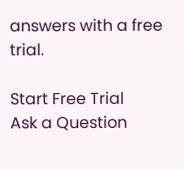answers with a free trial.

Start Free Trial
Ask a Question